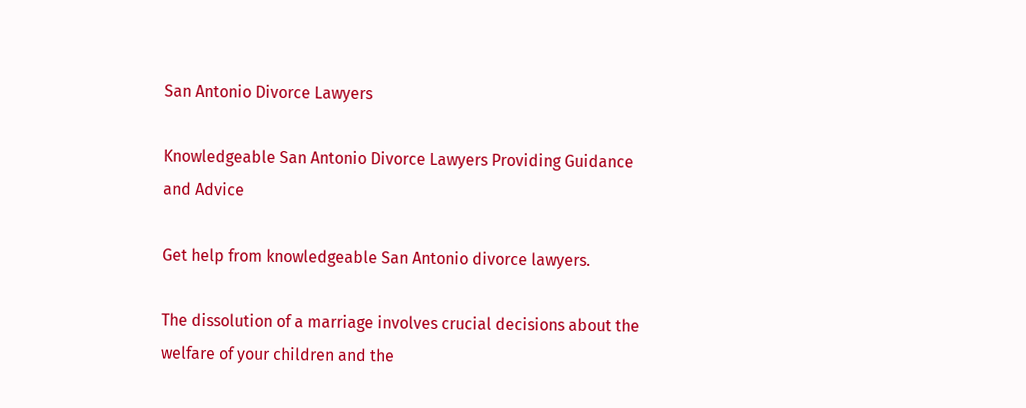San Antonio Divorce Lawyers

Knowledgeable San Antonio Divorce Lawyers Providing Guidance and Advice

Get help from knowledgeable San Antonio divorce lawyers.

The dissolution of a marriage involves crucial decisions about the welfare of your children and the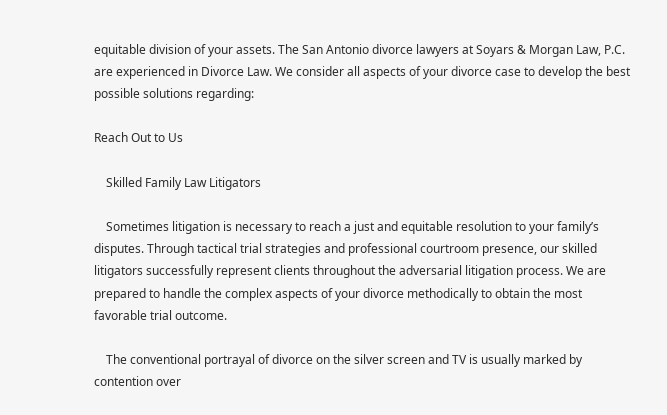equitable division of your assets. The San Antonio divorce lawyers at Soyars & Morgan Law, P.C. are experienced in Divorce Law. We consider all aspects of your divorce case to develop the best possible solutions regarding:

Reach Out to Us

    Skilled Family Law Litigators

    Sometimes litigation is necessary to reach a just and equitable resolution to your family’s disputes. Through tactical trial strategies and professional courtroom presence, our skilled litigators successfully represent clients throughout the adversarial litigation process. We are prepared to handle the complex aspects of your divorce methodically to obtain the most favorable trial outcome.

    The conventional portrayal of divorce on the silver screen and TV is usually marked by contention over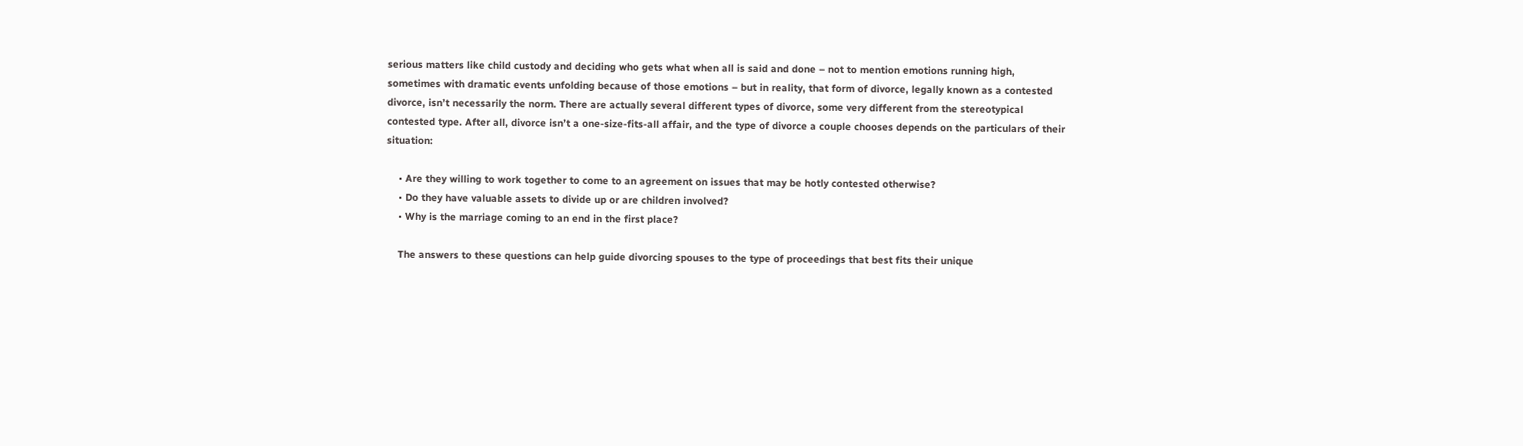serious matters like child custody and deciding who gets what when all is said and done – not to mention emotions running high, sometimes with dramatic events unfolding because of those emotions – but in reality, that form of divorce, legally known as a contested divorce, isn’t necessarily the norm. There are actually several different types of divorce, some very different from the stereotypical contested type. After all, divorce isn’t a one-size-fits-all affair, and the type of divorce a couple chooses depends on the particulars of their situation:

    • Are they willing to work together to come to an agreement on issues that may be hotly contested otherwise?
    • Do they have valuable assets to divide up or are children involved?
    • Why is the marriage coming to an end in the first place?

    The answers to these questions can help guide divorcing spouses to the type of proceedings that best fits their unique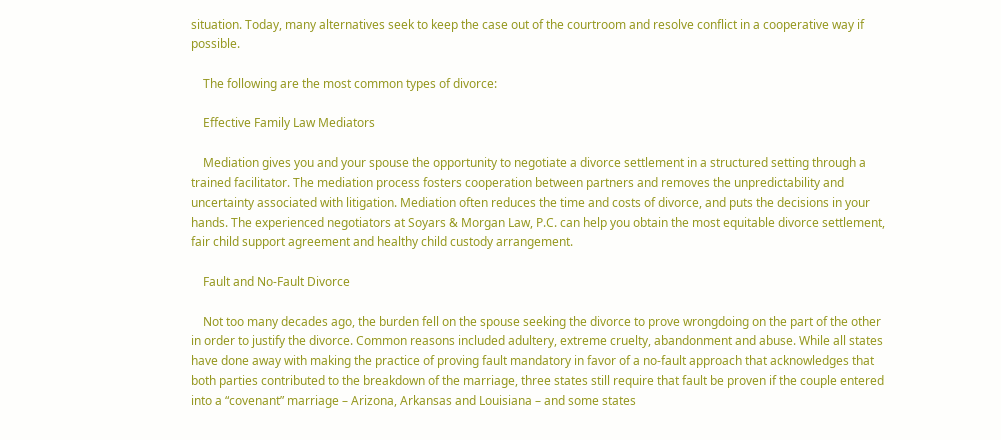situation. Today, many alternatives seek to keep the case out of the courtroom and resolve conflict in a cooperative way if possible.

    The following are the most common types of divorce:

    Effective Family Law Mediators

    Mediation gives you and your spouse the opportunity to negotiate a divorce settlement in a structured setting through a trained facilitator. The mediation process fosters cooperation between partners and removes the unpredictability and uncertainty associated with litigation. Mediation often reduces the time and costs of divorce, and puts the decisions in your hands. The experienced negotiators at Soyars & Morgan Law, P.C. can help you obtain the most equitable divorce settlement, fair child support agreement and healthy child custody arrangement.

    Fault and No-Fault Divorce

    Not too many decades ago, the burden fell on the spouse seeking the divorce to prove wrongdoing on the part of the other in order to justify the divorce. Common reasons included adultery, extreme cruelty, abandonment and abuse. While all states have done away with making the practice of proving fault mandatory in favor of a no-fault approach that acknowledges that both parties contributed to the breakdown of the marriage, three states still require that fault be proven if the couple entered into a “covenant” marriage – Arizona, Arkansas and Louisiana – and some states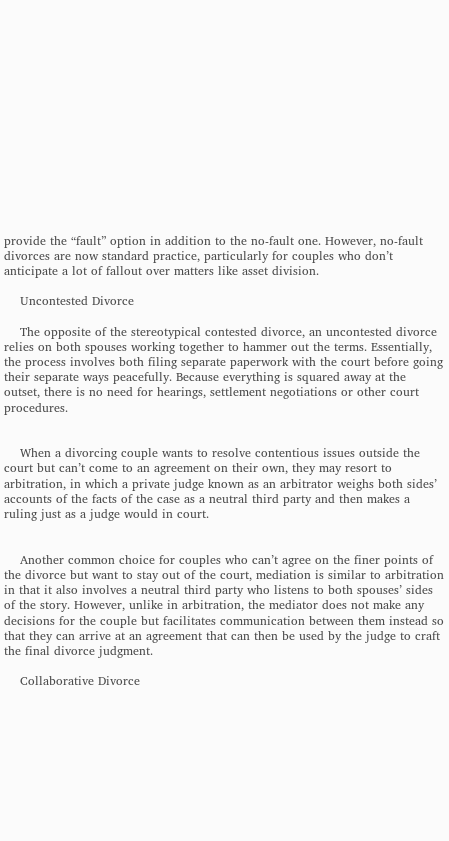provide the “fault” option in addition to the no-fault one. However, no-fault divorces are now standard practice, particularly for couples who don’t anticipate a lot of fallout over matters like asset division.

    Uncontested Divorce

    The opposite of the stereotypical contested divorce, an uncontested divorce relies on both spouses working together to hammer out the terms. Essentially, the process involves both filing separate paperwork with the court before going their separate ways peacefully. Because everything is squared away at the outset, there is no need for hearings, settlement negotiations or other court procedures.


    When a divorcing couple wants to resolve contentious issues outside the court but can’t come to an agreement on their own, they may resort to arbitration, in which a private judge known as an arbitrator weighs both sides’ accounts of the facts of the case as a neutral third party and then makes a ruling just as a judge would in court.


    Another common choice for couples who can’t agree on the finer points of the divorce but want to stay out of the court, mediation is similar to arbitration in that it also involves a neutral third party who listens to both spouses’ sides of the story. However, unlike in arbitration, the mediator does not make any decisions for the couple but facilitates communication between them instead so that they can arrive at an agreement that can then be used by the judge to craft the final divorce judgment.

    Collaborative Divorce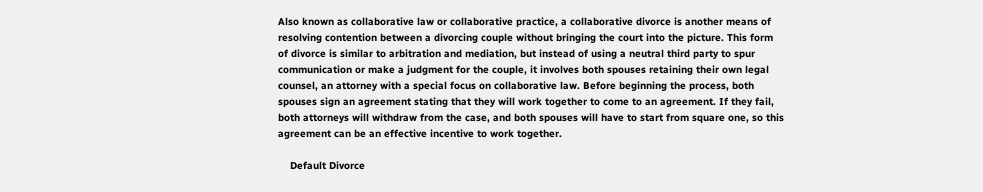Also known as collaborative law or collaborative practice, a collaborative divorce is another means of resolving contention between a divorcing couple without bringing the court into the picture. This form of divorce is similar to arbitration and mediation, but instead of using a neutral third party to spur communication or make a judgment for the couple, it involves both spouses retaining their own legal counsel, an attorney with a special focus on collaborative law. Before beginning the process, both spouses sign an agreement stating that they will work together to come to an agreement. If they fail, both attorneys will withdraw from the case, and both spouses will have to start from square one, so this agreement can be an effective incentive to work together.

    Default Divorce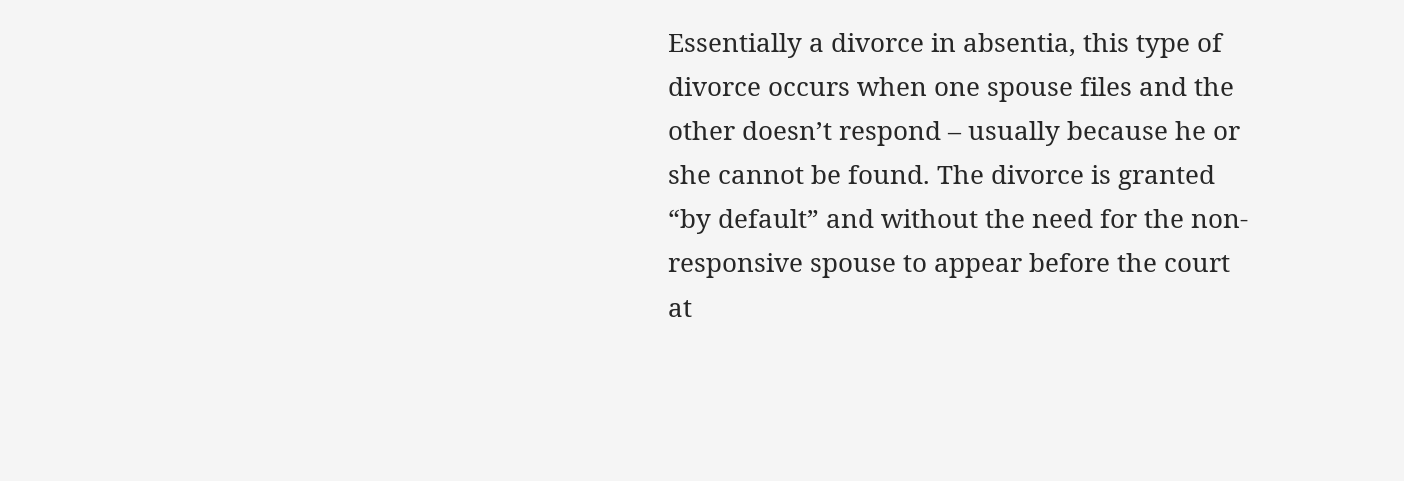Essentially a divorce in absentia, this type of divorce occurs when one spouse files and the other doesn’t respond – usually because he or she cannot be found. The divorce is granted “by default” and without the need for the non-responsive spouse to appear before the court at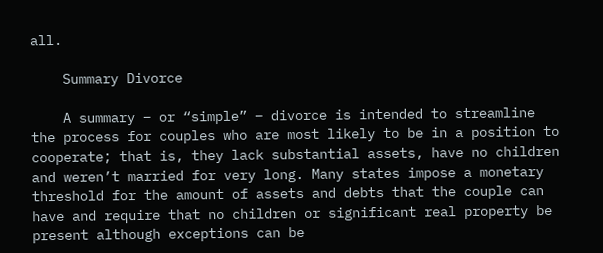all.

    Summary Divorce

    A summary – or “simple” – divorce is intended to streamline the process for couples who are most likely to be in a position to cooperate; that is, they lack substantial assets, have no children and weren’t married for very long. Many states impose a monetary threshold for the amount of assets and debts that the couple can have and require that no children or significant real property be present although exceptions can be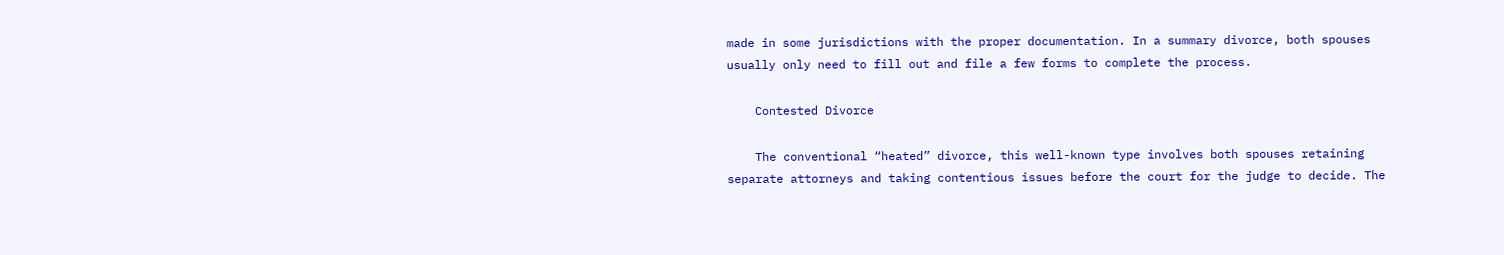made in some jurisdictions with the proper documentation. In a summary divorce, both spouses usually only need to fill out and file a few forms to complete the process.

    Contested Divorce

    The conventional “heated” divorce, this well-known type involves both spouses retaining separate attorneys and taking contentious issues before the court for the judge to decide. The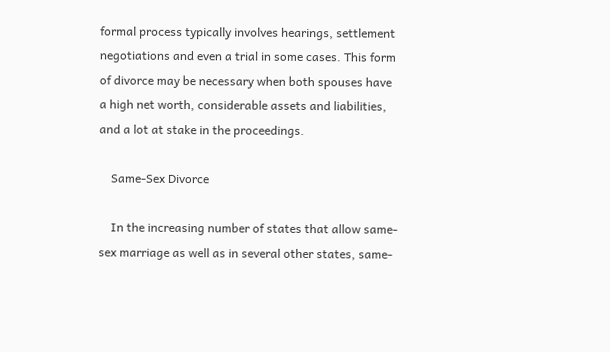formal process typically involves hearings, settlement negotiations and even a trial in some cases. This form of divorce may be necessary when both spouses have a high net worth, considerable assets and liabilities, and a lot at stake in the proceedings.

    Same-Sex Divorce

    In the increasing number of states that allow same-sex marriage as well as in several other states, same-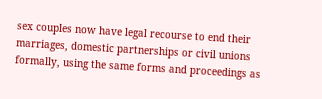sex couples now have legal recourse to end their marriages, domestic partnerships or civil unions formally, using the same forms and proceedings as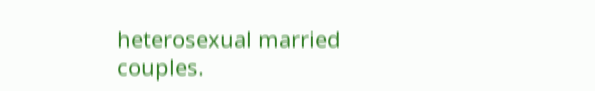heterosexual married couples.